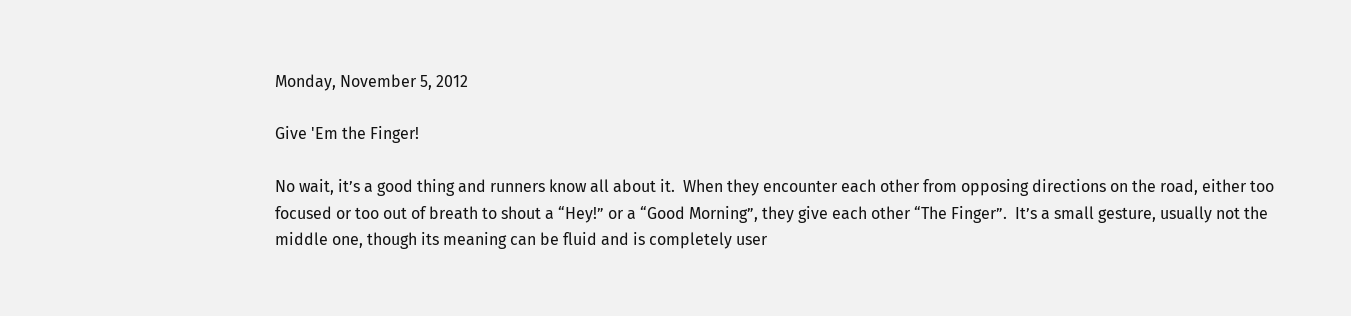Monday, November 5, 2012

Give 'Em the Finger!

No wait, it’s a good thing and runners know all about it.  When they encounter each other from opposing directions on the road, either too focused or too out of breath to shout a “Hey!” or a “Good Morning”, they give each other “The Finger”.  It’s a small gesture, usually not the middle one, though its meaning can be fluid and is completely user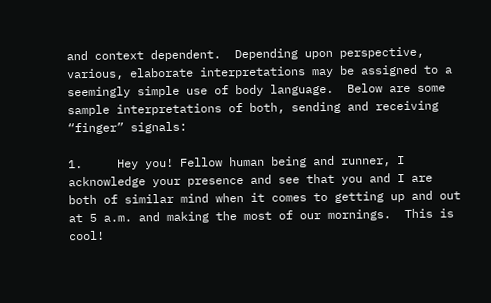and context dependent.  Depending upon perspective, various, elaborate interpretations may be assigned to a seemingly simple use of body language.  Below are some sample interpretations of both, sending and receiving “finger” signals:

1.     Hey you! Fellow human being and runner, I acknowledge your presence and see that you and I are both of similar mind when it comes to getting up and out at 5 a.m. and making the most of our mornings.  This is cool!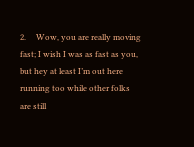2.     Wow, you are really moving fast; I wish I was as fast as you, but hey at least I’m out here running too while other folks are still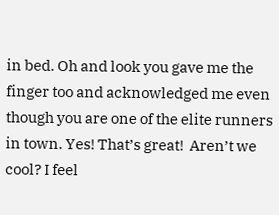in bed. Oh and look you gave me the finger too and acknowledged me even though you are one of the elite runners in town. Yes! That’s great!  Aren’t we cool? I feel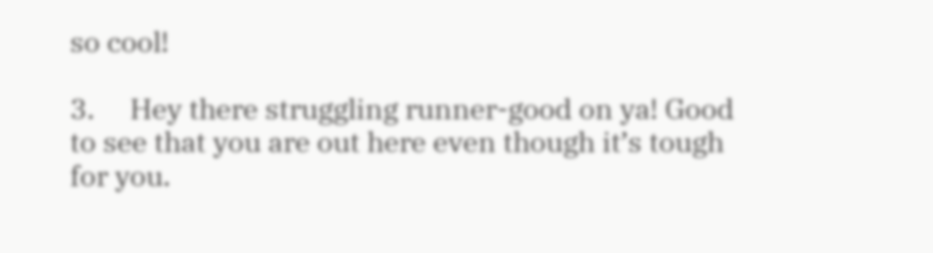so cool!

3.     Hey there struggling runner-good on ya! Good to see that you are out here even though it’s tough for you.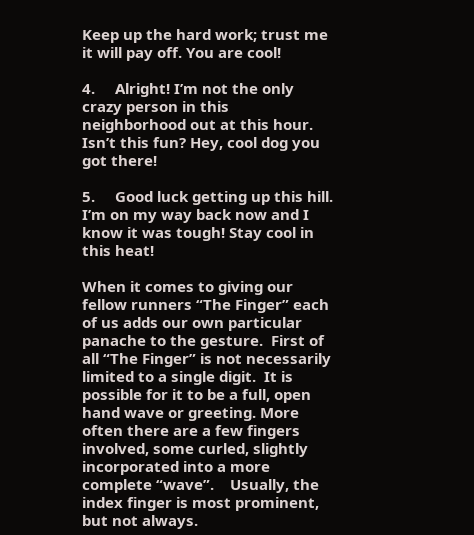Keep up the hard work; trust me it will pay off. You are cool!

4.     Alright! I’m not the only crazy person in this neighborhood out at this hour.  Isn’t this fun? Hey, cool dog you got there!

5.     Good luck getting up this hill.  I’m on my way back now and I know it was tough! Stay cool in this heat!

When it comes to giving our fellow runners “The Finger” each of us adds our own particular panache to the gesture.  First of all “The Finger” is not necessarily limited to a single digit.  It is possible for it to be a full, open hand wave or greeting. More often there are a few fingers involved, some curled, slightly incorporated into a more complete “wave”.    Usually, the index finger is most prominent, but not always.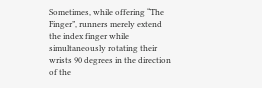Sometimes, while offering “The Finger”, runners merely extend the index finger while simultaneously rotating their wrists 90 degrees in the direction of the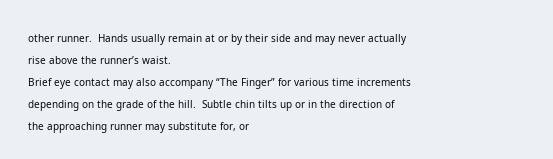other runner.  Hands usually remain at or by their side and may never actually rise above the runner’s waist.
Brief eye contact may also accompany “The Finger” for various time increments depending on the grade of the hill.  Subtle chin tilts up or in the direction of the approaching runner may substitute for, or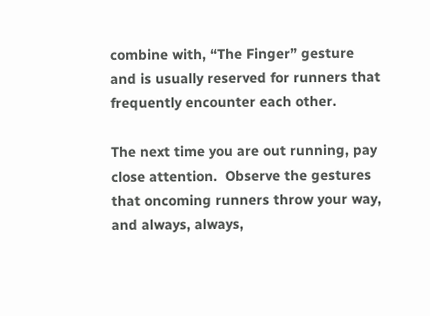combine with, “The Finger” gesture and is usually reserved for runners that frequently encounter each other.

The next time you are out running, pay close attention.  Observe the gestures that oncoming runners throw your way, and always, always,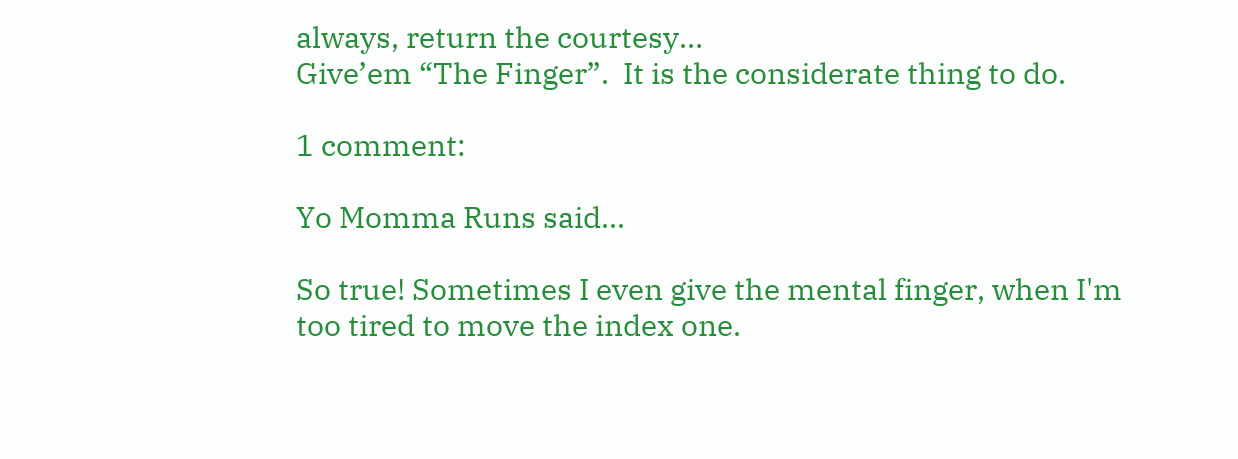always, return the courtesy…
Give’em “The Finger”.  It is the considerate thing to do.

1 comment:

Yo Momma Runs said...

So true! Sometimes I even give the mental finger, when I'm too tired to move the index one.